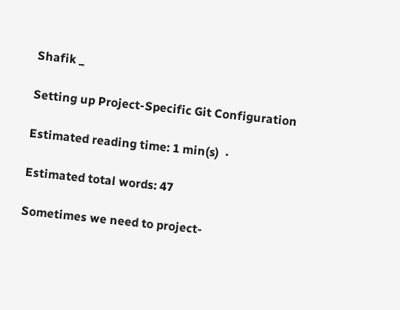Shafik _

Setting up Project-Specific Git Configuration

Estimated reading time: 1 min(s)  ·

Estimated total words: 47

Sometimes we need to project-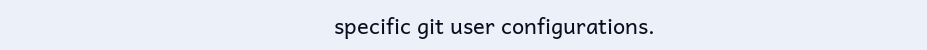specific git user configurations.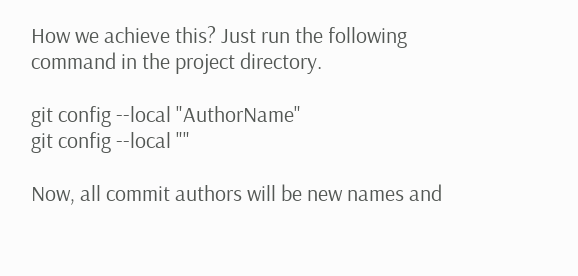How we achieve this? Just run the following command in the project directory.

git config --local "AuthorName"
git config --local ""

Now, all commit authors will be new names and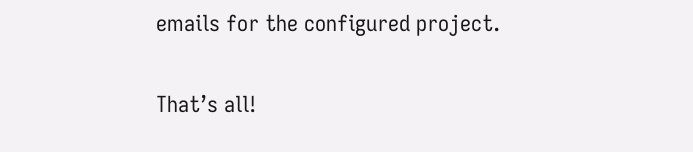emails for the configured project.

That’s all!